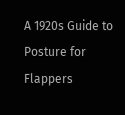A 1920s Guide to Posture for Flappers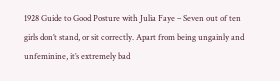1928 Guide to Good Posture with Julia Faye – Seven out of ten girls don’t stand, or sit correctly. Apart from being ungainly and unfeminine, it’s extremely bad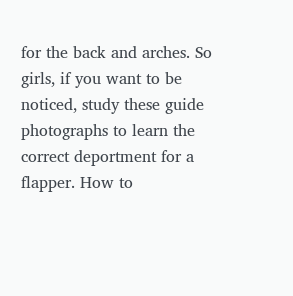for the back and arches. So girls, if you want to be noticed, study these guide photographs to learn the correct deportment for a flapper. How to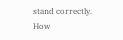stand correctly. How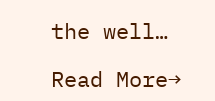the well…

Read More→